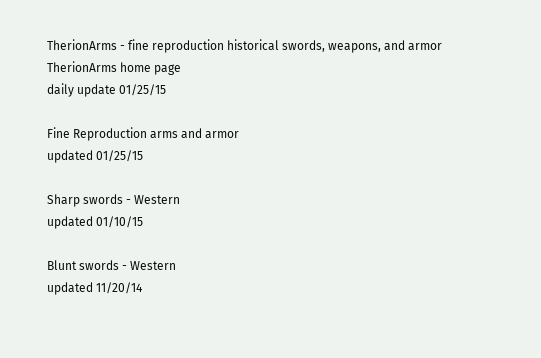TherionArms - fine reproduction historical swords, weapons, and armor
TherionArms home page
daily update 01/25/15

Fine Reproduction arms and armor
updated 01/25/15

Sharp swords - Western
updated 01/10/15

Blunt swords - Western
updated 11/20/14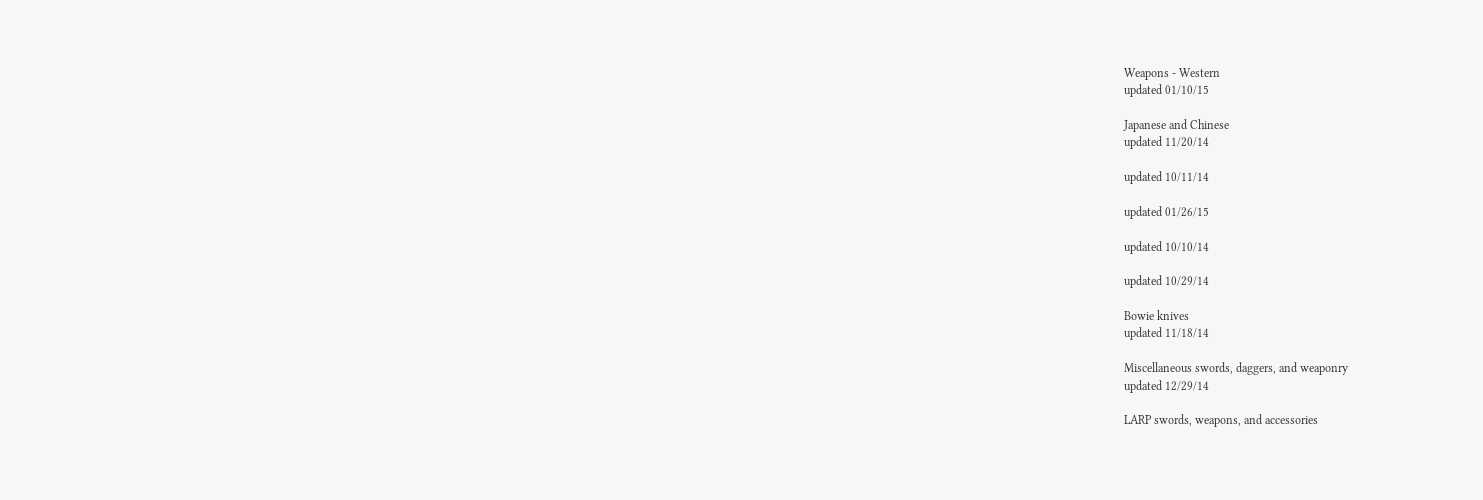Weapons - Western
updated 01/10/15

Japanese and Chinese
updated 11/20/14

updated 10/11/14

updated 01/26/15

updated 10/10/14

updated 10/29/14

Bowie knives
updated 11/18/14

Miscellaneous swords, daggers, and weaponry
updated 12/29/14

LARP swords, weapons, and accessories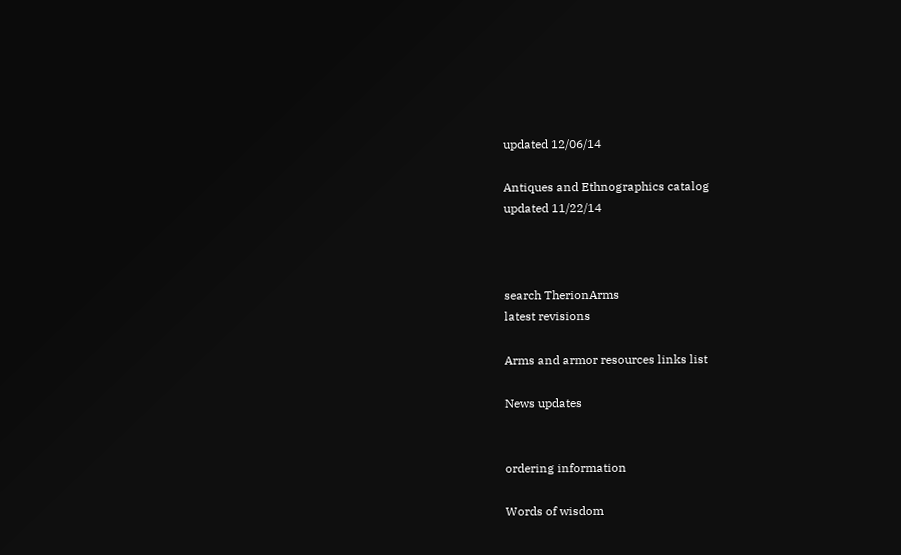updated 12/06/14

Antiques and Ethnographics catalog
updated 11/22/14



search TherionArms
latest revisions

Arms and armor resources links list

News updates


ordering information

Words of wisdom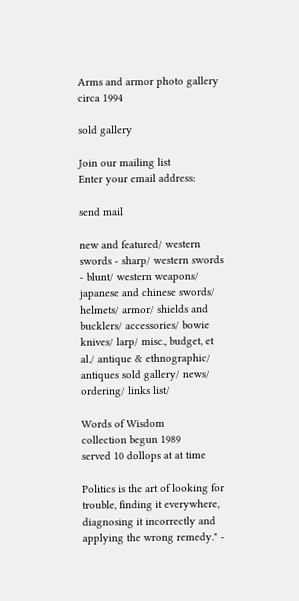Arms and armor photo gallery circa 1994

sold gallery

Join our mailing list
Enter your email address:

send mail

new and featured/ western swords - sharp/ western swords - blunt/ western weapons/ japanese and chinese swords/ helmets/ armor/ shields and bucklers/ accessories/ bowie knives/ larp/ misc., budget, et al./ antique & ethnographic/ antiques sold gallery/ news/ ordering/ links list/

Words of Wisdom
collection begun 1989
served 10 dollops at at time

Politics is the art of looking for trouble, finding it everywhere, diagnosing it incorrectly and applying the wrong remedy." -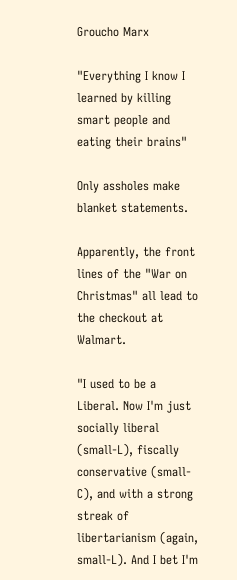Groucho Marx

"Everything I know I learned by killing smart people and eating their brains"

Only assholes make blanket statements.

Apparently, the front lines of the "War on Christmas" all lead to the checkout at Walmart.

"I used to be a Liberal. Now I'm just socially liberal (small-L), fiscally conservative (small-C), and with a strong streak of libertarianism (again, small-L). And I bet I'm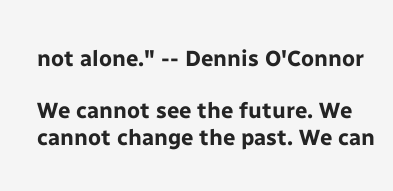not alone." -- Dennis O'Connor

We cannot see the future. We cannot change the past. We can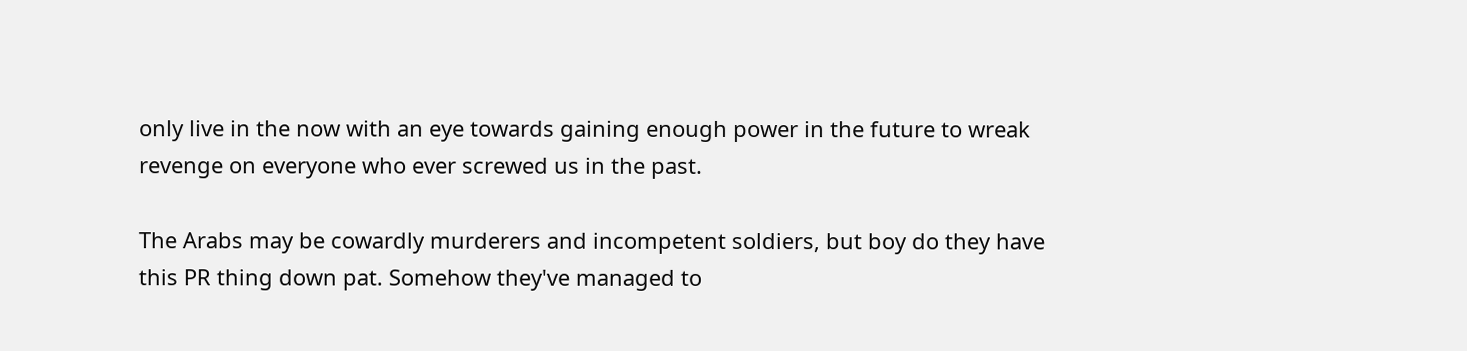only live in the now with an eye towards gaining enough power in the future to wreak revenge on everyone who ever screwed us in the past.

The Arabs may be cowardly murderers and incompetent soldiers, but boy do they have this PR thing down pat. Somehow they've managed to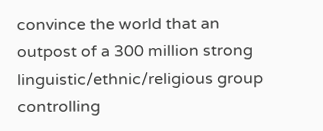convince the world that an outpost of a 300 million strong linguistic/ethnic/religious group controlling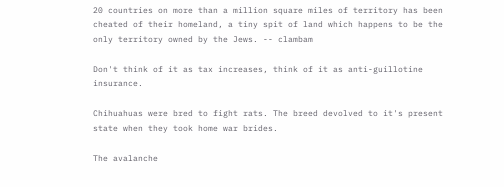20 countries on more than a million square miles of territory has been cheated of their homeland, a tiny spit of land which happens to be the only territory owned by the Jews. -- clambam

Don't think of it as tax increases, think of it as anti-guillotine insurance.

Chihuahuas were bred to fight rats. The breed devolved to it's present state when they took home war brides.

The avalanche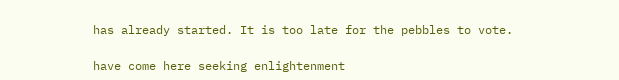has already started. It is too late for the pebbles to vote.

have come here seeking enlightenment